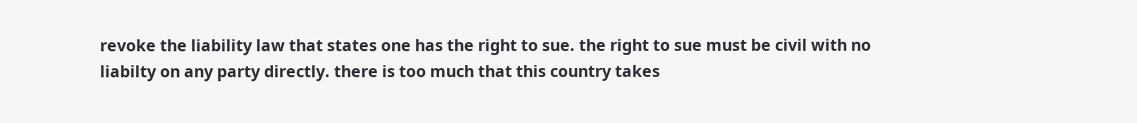revoke the liability law that states one has the right to sue. the right to sue must be civil with no liabilty on any party directly. there is too much that this country takes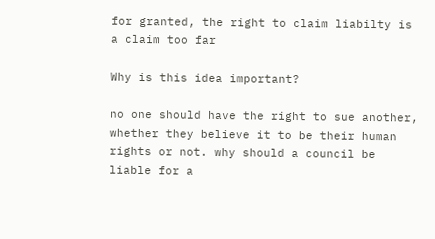for granted, the right to claim liabilty is a claim too far

Why is this idea important?

no one should have the right to sue another, whether they believe it to be their human rights or not. why should a council be liable for a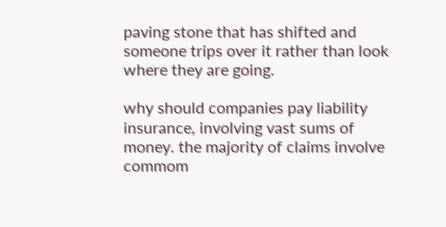paving stone that has shifted and someone trips over it rather than look where they are going.

why should companies pay liability insurance, involving vast sums of money. the majority of claims involve commom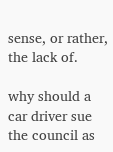sense, or rather, the lack of.

why should a car driver sue the council as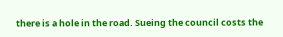there is a hole in the road. Sueing the council costs the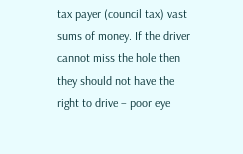tax payer (council tax) vast sums of money. If the driver cannot miss the hole then they should not have the right to drive – poor eye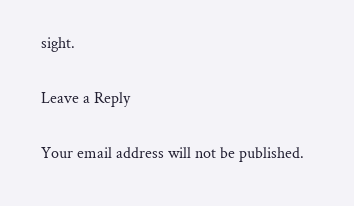sight.

Leave a Reply

Your email address will not be published.